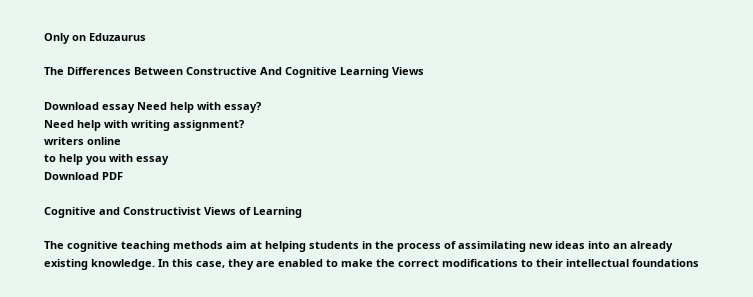Only on Eduzaurus

The Differences Between Constructive And Cognitive Learning Views

Download essay Need help with essay?
Need help with writing assignment?
writers online
to help you with essay
Download PDF

Cognitive and Constructivist Views of Learning

The cognitive teaching methods aim at helping students in the process of assimilating new ideas into an already existing knowledge. In this case, they are enabled to make the correct modifications to their intellectual foundations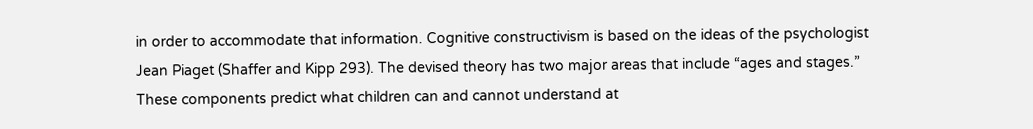in order to accommodate that information. Cognitive constructivism is based on the ideas of the psychologist Jean Piaget (Shaffer and Kipp 293). The devised theory has two major areas that include “ages and stages.” These components predict what children can and cannot understand at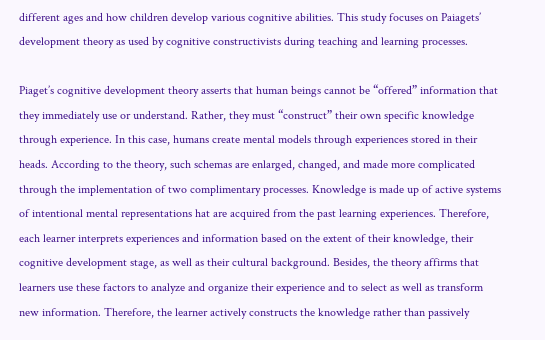different ages and how children develop various cognitive abilities. This study focuses on Paiagets’ development theory as used by cognitive constructivists during teaching and learning processes.

Piaget’s cognitive development theory asserts that human beings cannot be “offered” information that they immediately use or understand. Rather, they must “construct” their own specific knowledge through experience. In this case, humans create mental models through experiences stored in their heads. According to the theory, such schemas are enlarged, changed, and made more complicated through the implementation of two complimentary processes. Knowledge is made up of active systems of intentional mental representations hat are acquired from the past learning experiences. Therefore, each learner interprets experiences and information based on the extent of their knowledge, their cognitive development stage, as well as their cultural background. Besides, the theory affirms that learners use these factors to analyze and organize their experience and to select as well as transform new information. Therefore, the learner actively constructs the knowledge rather than passively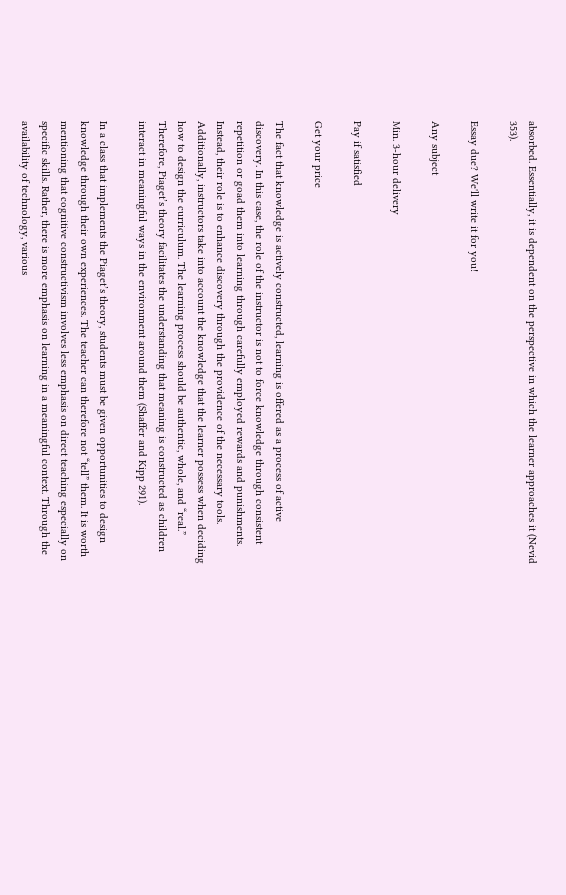absorbed. Essentially, it is dependent on the perspective in which the learner approaches it (Nevid 353).

Essay due? We'll write it for you!

Any subject

Min. 3-hour delivery

Pay if satisfied

Get your price

The fact that knowledge is actively constructed, learning is offered as a process of active discovery. In this case, the role of the instructor is not to force knowledge through consistent repetition or goad them into learning through carefully employed rewards and punishments. Instead, their role is to enhance discovery through the providence of the necessary tools. Additionally, instructors take into account the knowledge that the learner possess when deciding how to design the curriculum. The learning process should be authentic, whole, and “real.” Therefore, Piaget’s theory facilitates the understanding that meaning is constructed as children interact in meaningful ways in the environment around them (Shaffer and Kipp 291).

In a class that implements the Piaget’s theory, students must be given opportunities to design knowledge through their own experiences. The teacher can therefore not “tell” them. It is worth mentioning that cognitive constructivism involves less emphasis on direct teaching especially on specific skills. Rather, there is more emphasis on learning in a meaningful context. Through the availability of technology, various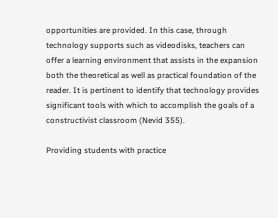opportunities are provided. In this case, through technology supports such as videodisks, teachers can offer a learning environment that assists in the expansion both the theoretical as well as practical foundation of the reader. It is pertinent to identify that technology provides significant tools with which to accomplish the goals of a constructivist classroom (Nevid 355).

Providing students with practice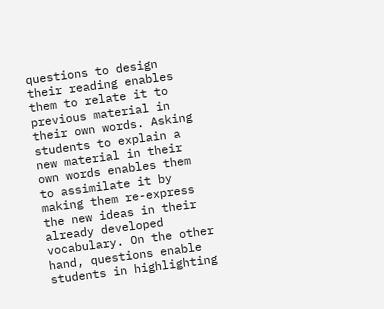questions to design their reading enables them to relate it to previous material in their own words. Asking students to explain a new material in their own words enables them to assimilate it by making them re-express the new ideas in their already developed vocabulary. On the other hand, questions enable students in highlighting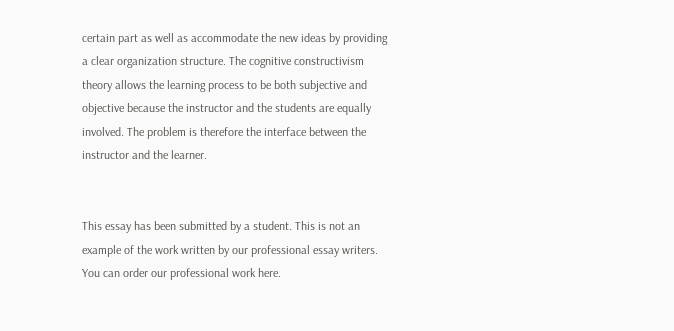certain part as well as accommodate the new ideas by providing a clear organization structure. The cognitive constructivism theory allows the learning process to be both subjective and objective because the instructor and the students are equally involved. The problem is therefore the interface between the instructor and the learner.


This essay has been submitted by a student. This is not an example of the work written by our professional essay writers. You can order our professional work here.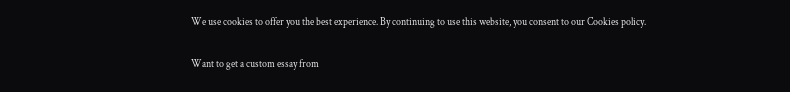We use cookies to offer you the best experience. By continuing to use this website, you consent to our Cookies policy.


Want to get a custom essay from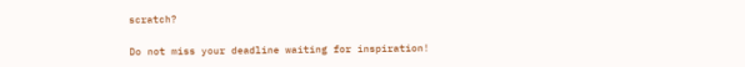scratch?

Do not miss your deadline waiting for inspiration!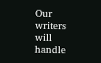Our writers will handle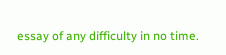essay of any difficulty in no time.